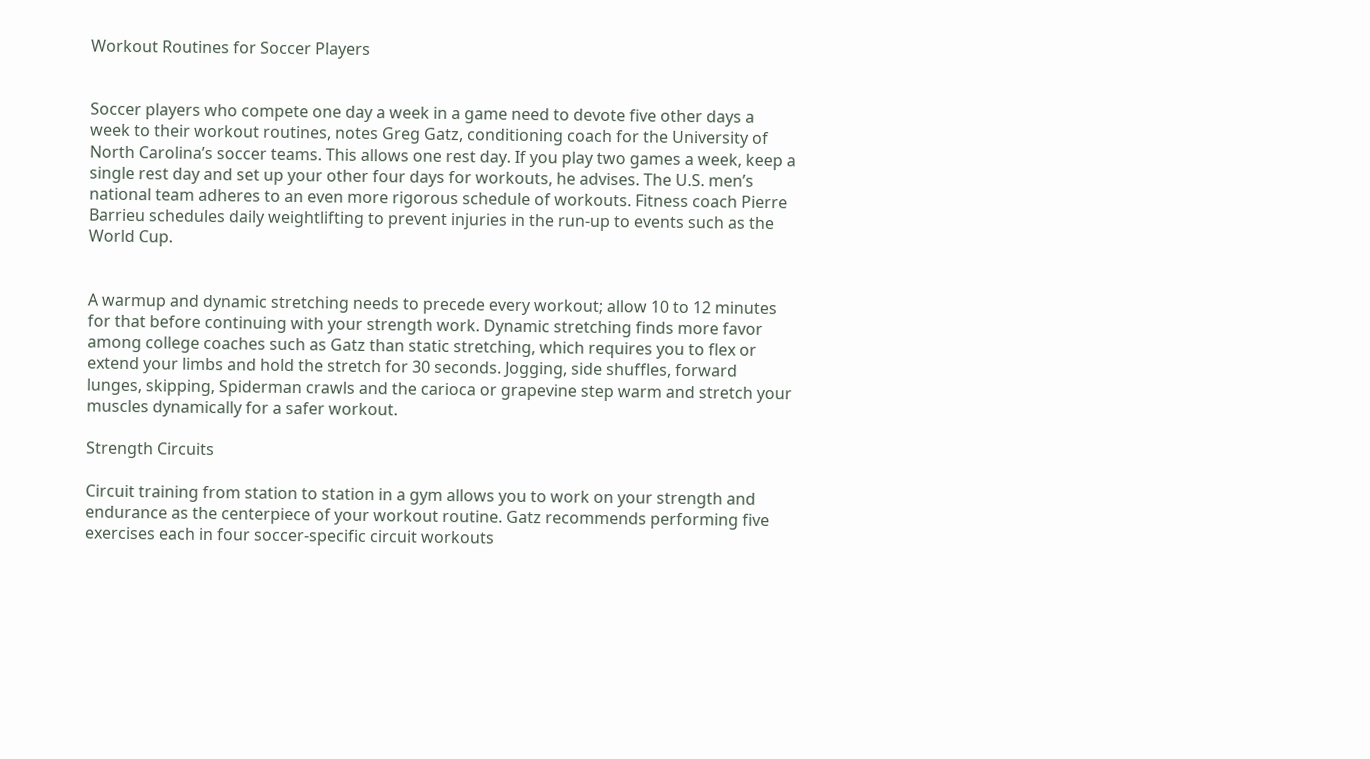Workout Routines for Soccer Players


Soccer players who compete one day a week in a game need to devote five other days a week to their workout routines, notes Greg Gatz, conditioning coach for the University of North Carolina’s soccer teams. This allows one rest day. If you play two games a week, keep a single rest day and set up your other four days for workouts, he advises. The U.S. men’s national team adheres to an even more rigorous schedule of workouts. Fitness coach Pierre Barrieu schedules daily weightlifting to prevent injuries in the run-up to events such as the World Cup.


A warmup and dynamic stretching needs to precede every workout; allow 10 to 12 minutes for that before continuing with your strength work. Dynamic stretching finds more favor among college coaches such as Gatz than static stretching, which requires you to flex or extend your limbs and hold the stretch for 30 seconds. Jogging, side shuffles, forward lunges, skipping, Spiderman crawls and the carioca or grapevine step warm and stretch your muscles dynamically for a safer workout.

Strength Circuits

Circuit training from station to station in a gym allows you to work on your strength and endurance as the centerpiece of your workout routine. Gatz recommends performing five exercises each in four soccer-specific circuit workouts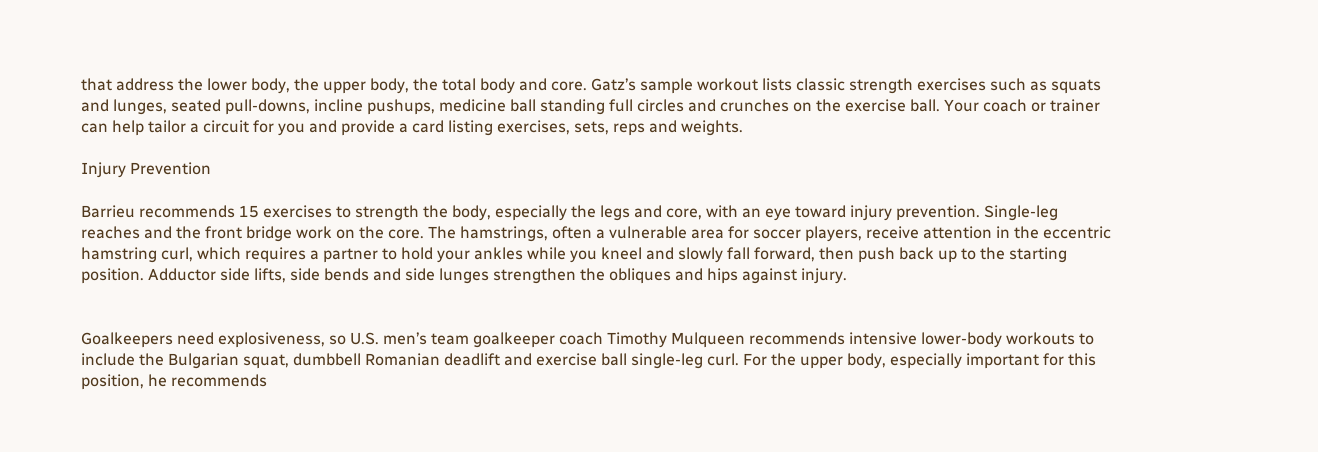that address the lower body, the upper body, the total body and core. Gatz’s sample workout lists classic strength exercises such as squats and lunges, seated pull-downs, incline pushups, medicine ball standing full circles and crunches on the exercise ball. Your coach or trainer can help tailor a circuit for you and provide a card listing exercises, sets, reps and weights.

Injury Prevention

Barrieu recommends 15 exercises to strength the body, especially the legs and core, with an eye toward injury prevention. Single-leg reaches and the front bridge work on the core. The hamstrings, often a vulnerable area for soccer players, receive attention in the eccentric hamstring curl, which requires a partner to hold your ankles while you kneel and slowly fall forward, then push back up to the starting position. Adductor side lifts, side bends and side lunges strengthen the obliques and hips against injury.


Goalkeepers need explosiveness, so U.S. men’s team goalkeeper coach Timothy Mulqueen recommends intensive lower-body workouts to include the Bulgarian squat, dumbbell Romanian deadlift and exercise ball single-leg curl. For the upper body, especially important for this position, he recommends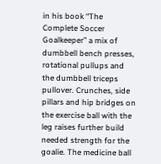in his book “The Complete Soccer Goalkeeper” a mix of dumbbell bench presses, rotational pullups and the dumbbell triceps pullover. Crunches, side pillars and hip bridges on the exercise ball with the leg raises further build needed strength for the goalie. The medicine ball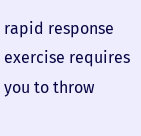rapid response exercise requires you to throw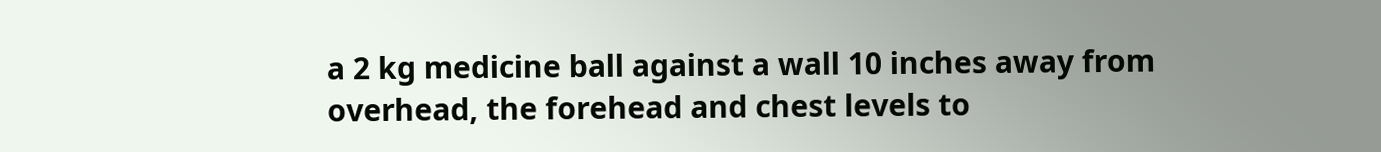a 2 kg medicine ball against a wall 10 inches away from overhead, the forehead and chest levels to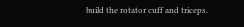build the rotator cuff and triceps.